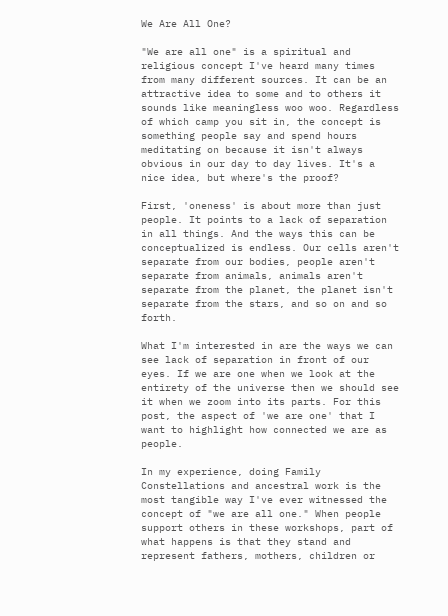We Are All One?

"We are all one" is a spiritual and religious concept I've heard many times from many different sources. It can be an attractive idea to some and to others it sounds like meaningless woo woo. Regardless of which camp you sit in, the concept is something people say and spend hours meditating on because it isn't always obvious in our day to day lives. It's a nice idea, but where's the proof?

First, 'oneness' is about more than just people. It points to a lack of separation in all things. And the ways this can be conceptualized is endless. Our cells aren't separate from our bodies, people aren't separate from animals, animals aren't separate from the planet, the planet isn't separate from the stars, and so on and so forth.

What I'm interested in are the ways we can see lack of separation in front of our eyes. If we are one when we look at the entirety of the universe then we should see it when we zoom into its parts. For this post, the aspect of 'we are one' that I want to highlight how connected we are as people.

In my experience, doing Family Constellations and ancestral work is the most tangible way I've ever witnessed the concept of "we are all one." When people support others in these workshops, part of what happens is that they stand and represent fathers, mothers, children or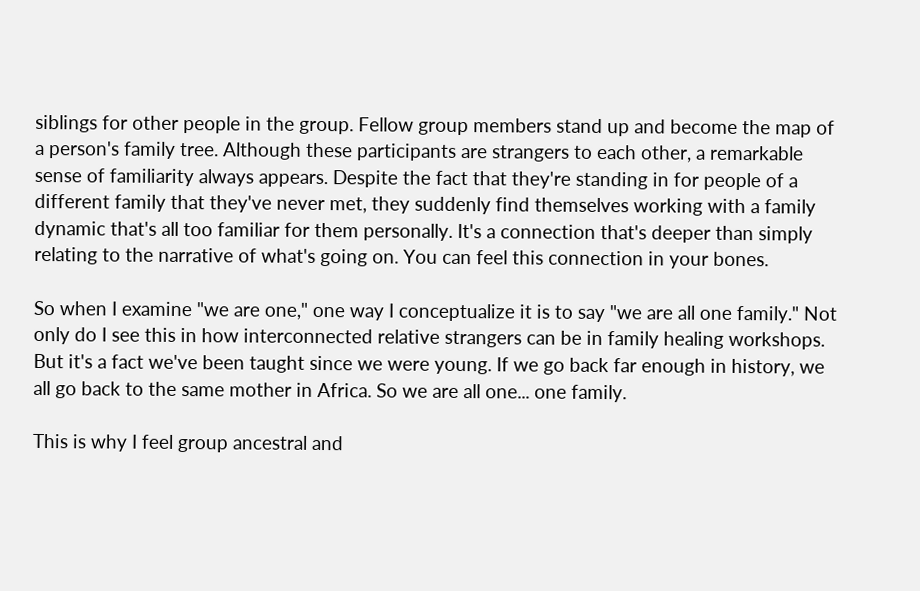siblings for other people in the group. Fellow group members stand up and become the map of a person's family tree. Although these participants are strangers to each other, a remarkable sense of familiarity always appears. Despite the fact that they're standing in for people of a different family that they've never met, they suddenly find themselves working with a family dynamic that's all too familiar for them personally. It's a connection that's deeper than simply relating to the narrative of what's going on. You can feel this connection in your bones.

So when I examine "we are one," one way I conceptualize it is to say "we are all one family." Not only do I see this in how interconnected relative strangers can be in family healing workshops. But it's a fact we've been taught since we were young. If we go back far enough in history, we all go back to the same mother in Africa. So we are all one... one family.

This is why I feel group ancestral and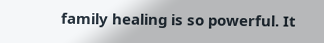family healing is so powerful. It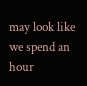may look like we spend an hour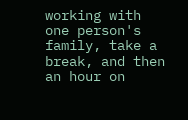working with one person's family, take a break, and then an hour on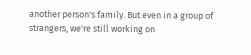another person's family. But even in a group of strangers, we're still working on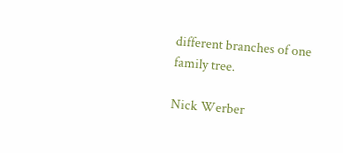different branches of one family tree.

Nick Werber